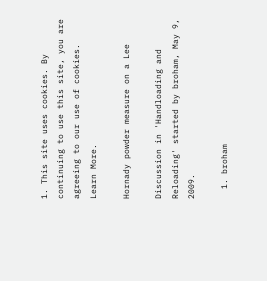1. This site uses cookies. By continuing to use this site, you are agreeing to our use of cookies. Learn More.

Hornady powder measure on a Lee

Discussion in 'Handloading and Reloading' started by broham, May 9, 2009.

  1. broham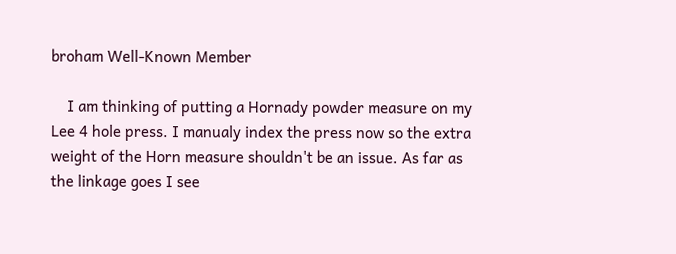broham Well-Known Member

    I am thinking of putting a Hornady powder measure on my Lee 4 hole press. I manualy index the press now so the extra weight of the Horn measure shouldn't be an issue. As far as the linkage goes I see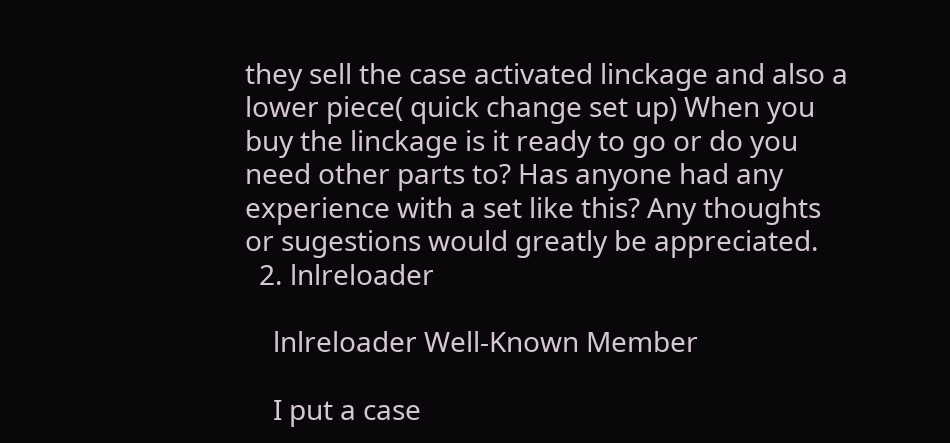they sell the case activated linckage and also a lower piece( quick change set up) When you buy the linckage is it ready to go or do you need other parts to? Has anyone had any experience with a set like this? Any thoughts or sugestions would greatly be appreciated.
  2. lnlreloader

    lnlreloader Well-Known Member

    I put a case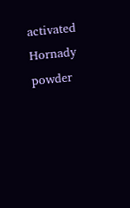activated Hornady powder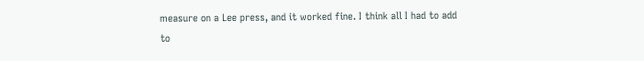measure on a Lee press, and it worked fine. I think all I had to add to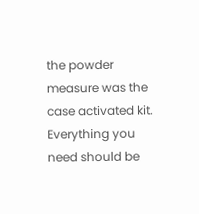the powder measure was the case activated kit. Everything you need should be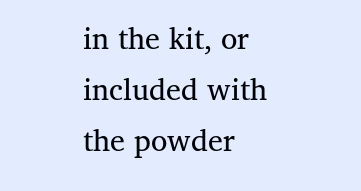in the kit, or included with the powder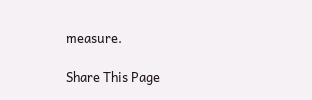measure.

Share This Page